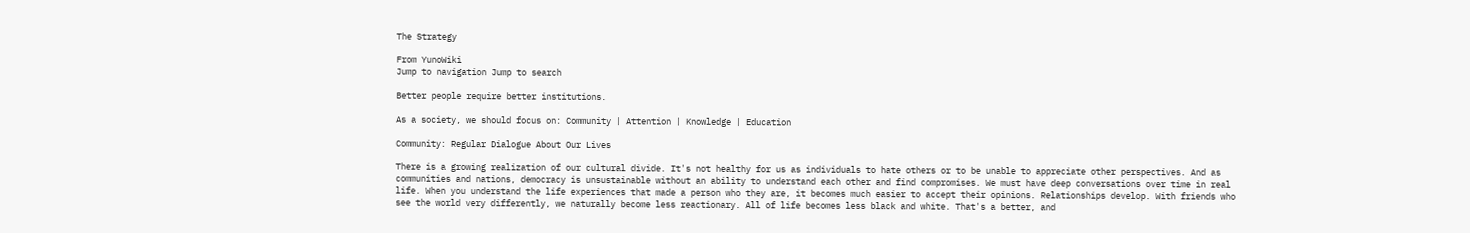The Strategy

From YunoWiki
Jump to navigation Jump to search

Better people require better institutions.

As a society, we should focus on: Community | Attention | Knowledge | Education

Community: Regular Dialogue About Our Lives

There is a growing realization of our cultural divide. It's not healthy for us as individuals to hate others or to be unable to appreciate other perspectives. And as communities and nations, democracy is unsustainable without an ability to understand each other and find compromises. We must have deep conversations over time in real life. When you understand the life experiences that made a person who they are, it becomes much easier to accept their opinions. Relationships develop. With friends who see the world very differently, we naturally become less reactionary. All of life becomes less black and white. That's a better, and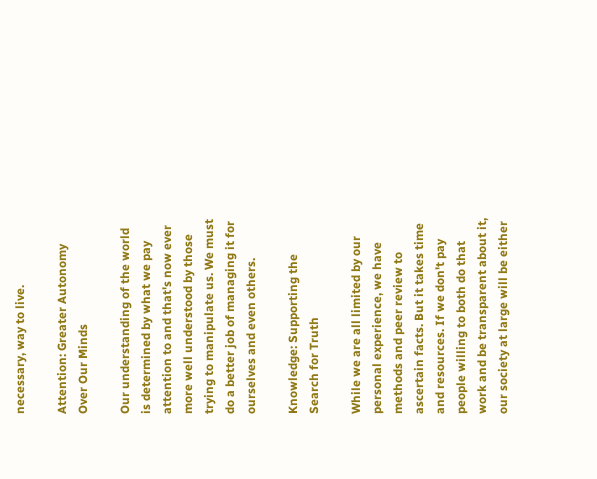necessary, way to live.

Attention: Greater Autonomy Over Our Minds

Our understanding of the world is determined by what we pay attention to and that's now ever more well understood by those trying to manipulate us. We must do a better job of managing it for ourselves and even others.

Knowledge: Supporting the Search for Truth

While we are all limited by our personal experience, we have methods and peer review to ascertain facts. But it takes time and resources. If we don't pay people willing to both do that work and be transparent about it, our society at large will be either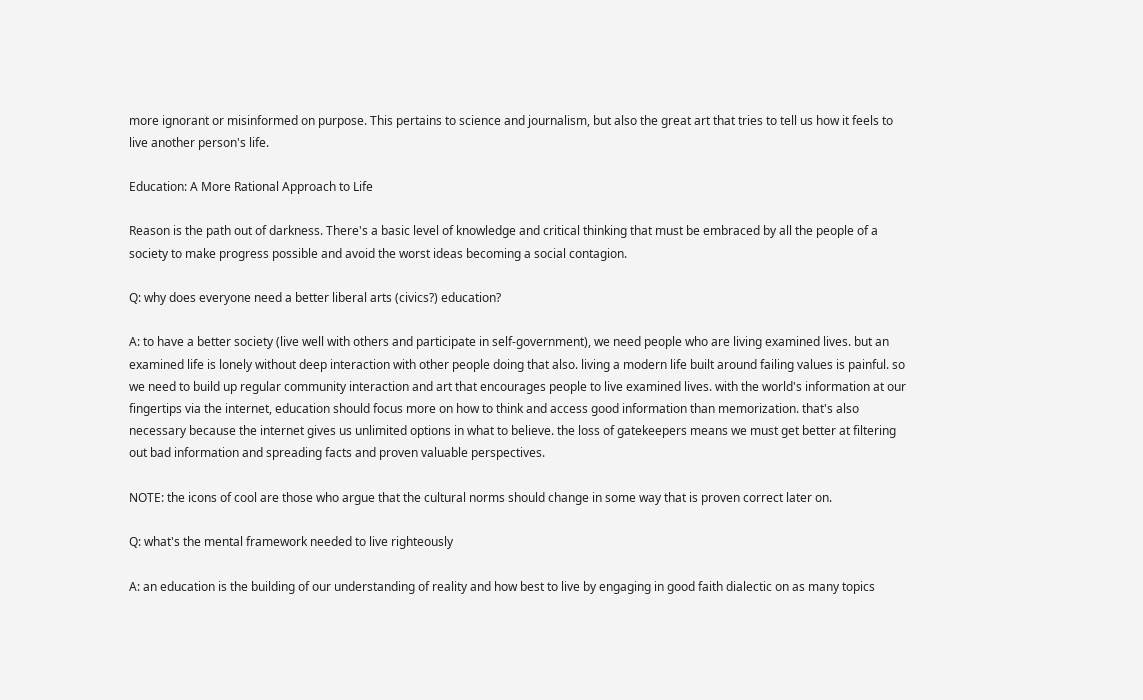more ignorant or misinformed on purpose. This pertains to science and journalism, but also the great art that tries to tell us how it feels to live another person's life.

Education: A More Rational Approach to Life

Reason is the path out of darkness. There's a basic level of knowledge and critical thinking that must be embraced by all the people of a society to make progress possible and avoid the worst ideas becoming a social contagion.

Q: why does everyone need a better liberal arts (civics?) education?

A: to have a better society (live well with others and participate in self-government), we need people who are living examined lives. but an examined life is lonely without deep interaction with other people doing that also. living a modern life built around failing values is painful. so we need to build up regular community interaction and art that encourages people to live examined lives. with the world's information at our fingertips via the internet, education should focus more on how to think and access good information than memorization. that's also necessary because the internet gives us unlimited options in what to believe. the loss of gatekeepers means we must get better at filtering out bad information and spreading facts and proven valuable perspectives.

NOTE: the icons of cool are those who argue that the cultural norms should change in some way that is proven correct later on.

Q: what's the mental framework needed to live righteously

A: an education is the building of our understanding of reality and how best to live by engaging in good faith dialectic on as many topics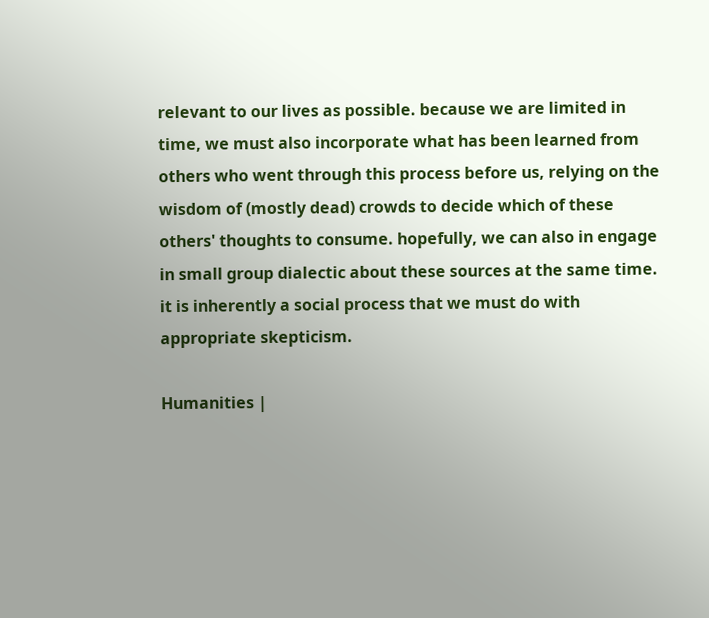relevant to our lives as possible. because we are limited in time, we must also incorporate what has been learned from others who went through this process before us, relying on the wisdom of (mostly dead) crowds to decide which of these others' thoughts to consume. hopefully, we can also in engage in small group dialectic about these sources at the same time. it is inherently a social process that we must do with appropriate skepticism.

Humanities |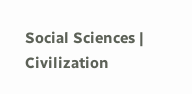Social Sciences | Civilization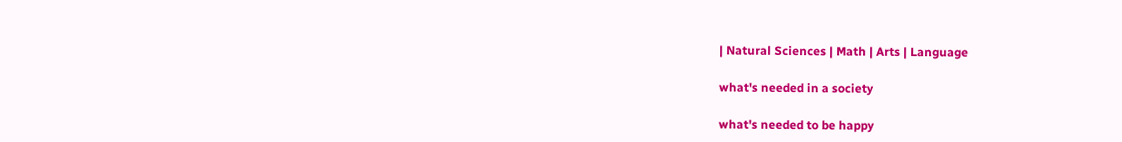| Natural Sciences | Math | Arts | Language

what's needed in a society

what's needed to be happy